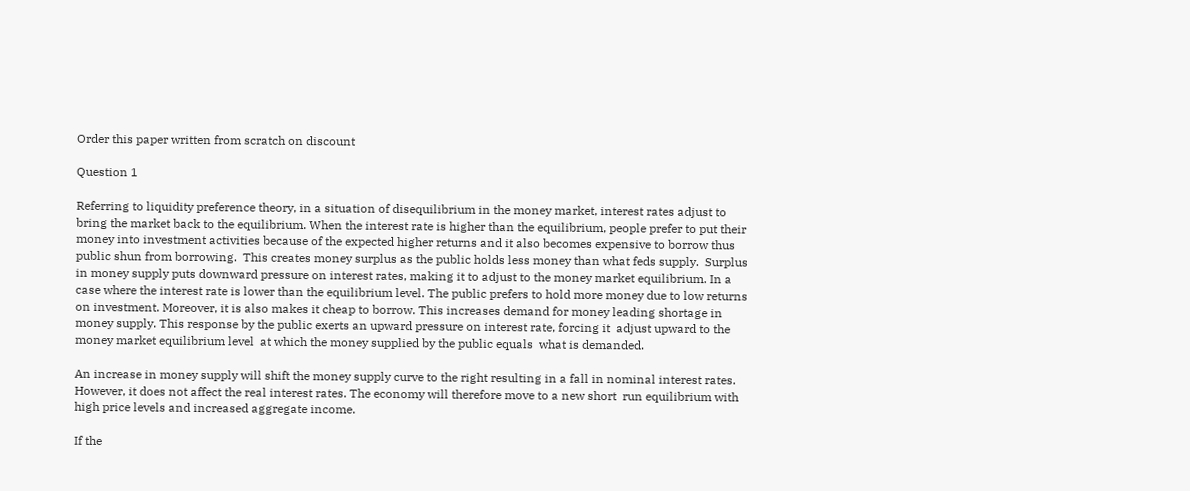Order this paper written from scratch on discount

Question 1

Referring to liquidity preference theory, in a situation of disequilibrium in the money market, interest rates adjust to bring the market back to the equilibrium. When the interest rate is higher than the equilibrium, people prefer to put their money into investment activities because of the expected higher returns and it also becomes expensive to borrow thus public shun from borrowing.  This creates money surplus as the public holds less money than what feds supply.  Surplus in money supply puts downward pressure on interest rates, making it to adjust to the money market equilibrium. In a case where the interest rate is lower than the equilibrium level. The public prefers to hold more money due to low returns on investment. Moreover, it is also makes it cheap to borrow. This increases demand for money leading shortage in money supply. This response by the public exerts an upward pressure on interest rate, forcing it  adjust upward to the money market equilibrium level  at which the money supplied by the public equals  what is demanded.

An increase in money supply will shift the money supply curve to the right resulting in a fall in nominal interest rates.  However, it does not affect the real interest rates. The economy will therefore move to a new short  run equilibrium with high price levels and increased aggregate income.

If the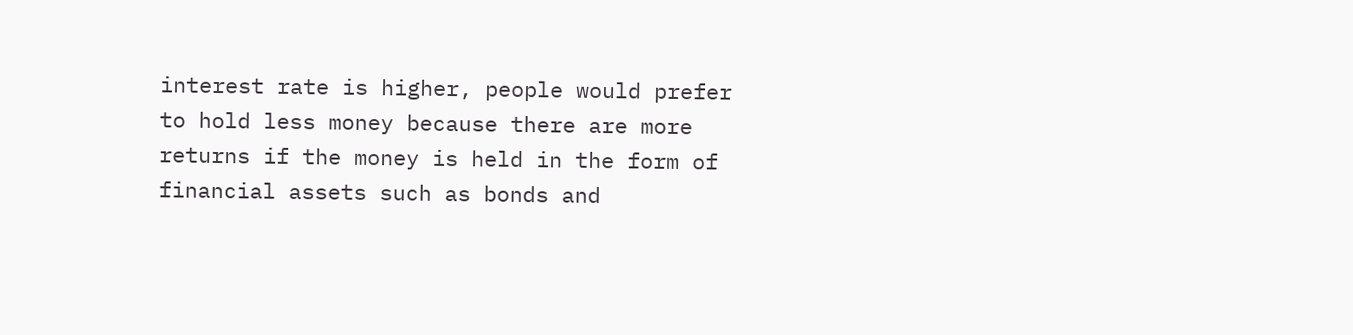interest rate is higher, people would prefer to hold less money because there are more returns if the money is held in the form of financial assets such as bonds and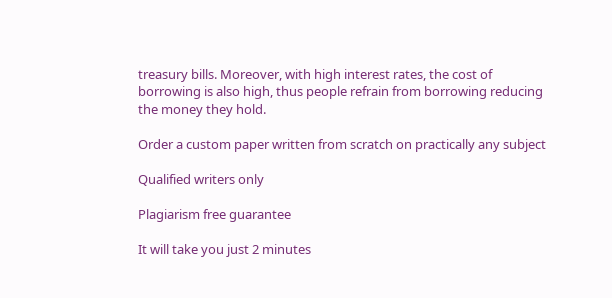treasury bills. Moreover, with high interest rates, the cost of borrowing is also high, thus people refrain from borrowing reducing the money they hold.

Order a custom paper written from scratch on practically any subject

Qualified writers only

Plagiarism free guarantee

It will take you just 2 minutes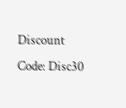Discount Code: Disc30